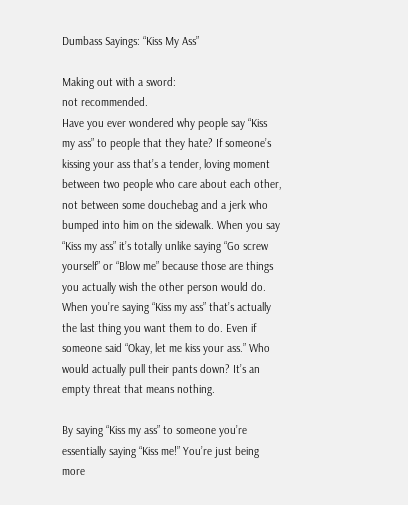Dumbass Sayings: “Kiss My Ass”

Making out with a sword:
not recommended.
Have you ever wondered why people say “Kiss my ass” to people that they hate? If someone’s kissing your ass that’s a tender, loving moment between two people who care about each other, not between some douchebag and a jerk who bumped into him on the sidewalk. When you say “Kiss my ass” it’s totally unlike saying “Go screw yourself” or “Blow me” because those are things you actually wish the other person would do. When you’re saying “Kiss my ass” that’s actually the last thing you want them to do. Even if someone said “Okay, let me kiss your ass.” Who would actually pull their pants down? It’s an empty threat that means nothing.

By saying “Kiss my ass” to someone you’re essentially saying “Kiss me!” You’re just being more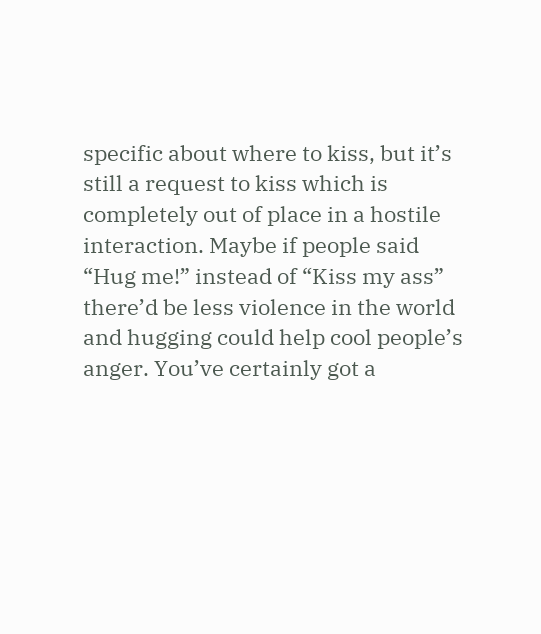specific about where to kiss, but it’s still a request to kiss which is completely out of place in a hostile interaction. Maybe if people said “Hug me!” instead of “Kiss my ass” there’d be less violence in the world and hugging could help cool people’s anger. You’ve certainly got a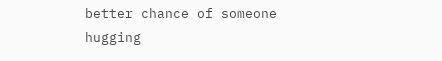better chance of someone hugging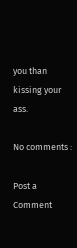you than kissing your ass.

No comments :

Post a Comment